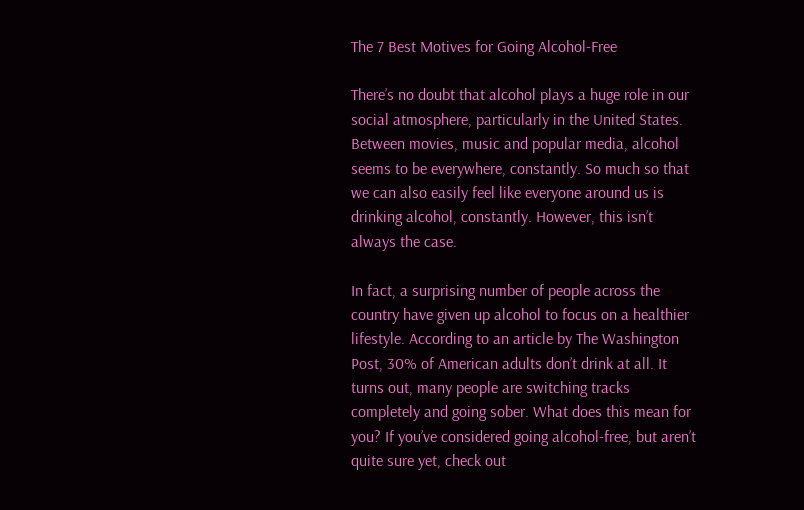The 7 Best Motives for Going Alcohol-Free

There’s no doubt that alcohol plays a huge role in our social atmosphere, particularly in the United States. Between movies, music and popular media, alcohol seems to be everywhere, constantly. So much so that we can also easily feel like everyone around us is drinking alcohol, constantly. However, this isn’t always the case.

In fact, a surprising number of people across the country have given up alcohol to focus on a healthier lifestyle. According to an article by The Washington Post, 30% of American adults don’t drink at all. It turns out, many people are switching tracks completely and going sober. What does this mean for you? If you’ve considered going alcohol-free, but aren’t quite sure yet, check out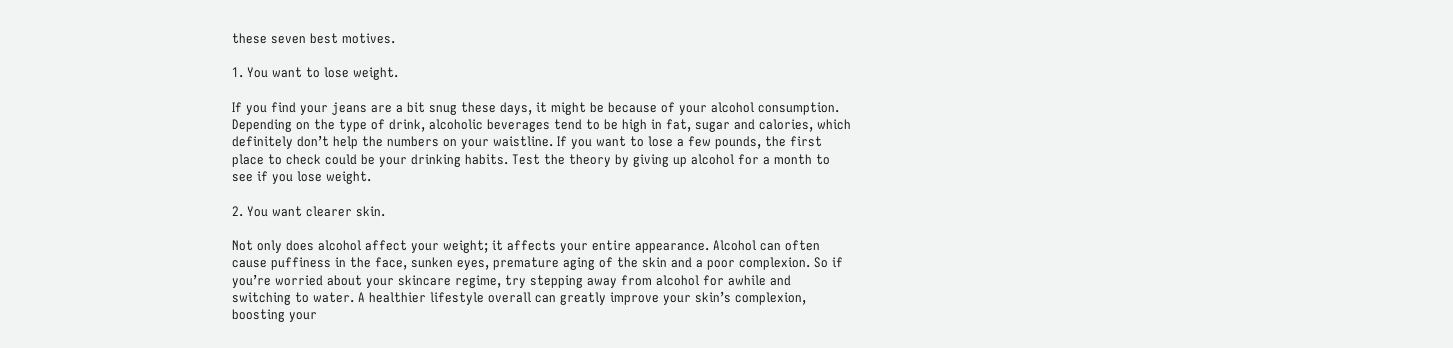these seven best motives.

1. You want to lose weight.

If you find your jeans are a bit snug these days, it might be because of your alcohol consumption. Depending on the type of drink, alcoholic beverages tend to be high in fat, sugar and calories, which definitely don’t help the numbers on your waistline. If you want to lose a few pounds, the first place to check could be your drinking habits. Test the theory by giving up alcohol for a month to see if you lose weight.

2. You want clearer skin.

Not only does alcohol affect your weight; it affects your entire appearance. Alcohol can often cause puffiness in the face, sunken eyes, premature aging of the skin and a poor complexion. So if you’re worried about your skincare regime, try stepping away from alcohol for awhile and switching to water. A healthier lifestyle overall can greatly improve your skin’s complexion, boosting your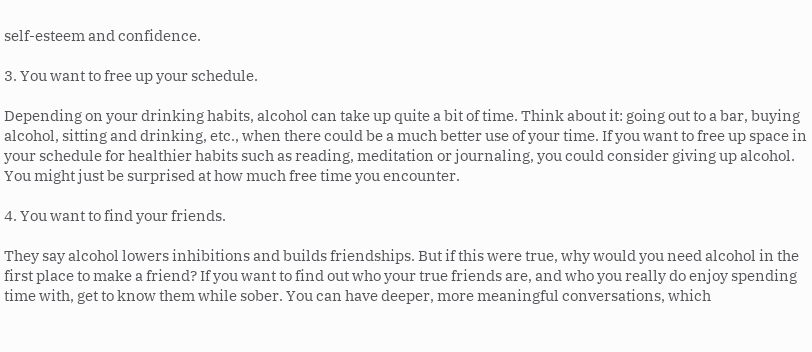self-esteem and confidence.

3. You want to free up your schedule.

Depending on your drinking habits, alcohol can take up quite a bit of time. Think about it: going out to a bar, buying alcohol, sitting and drinking, etc., when there could be a much better use of your time. If you want to free up space in your schedule for healthier habits such as reading, meditation or journaling, you could consider giving up alcohol. You might just be surprised at how much free time you encounter.

4. You want to find your friends.

They say alcohol lowers inhibitions and builds friendships. But if this were true, why would you need alcohol in the first place to make a friend? If you want to find out who your true friends are, and who you really do enjoy spending time with, get to know them while sober. You can have deeper, more meaningful conversations, which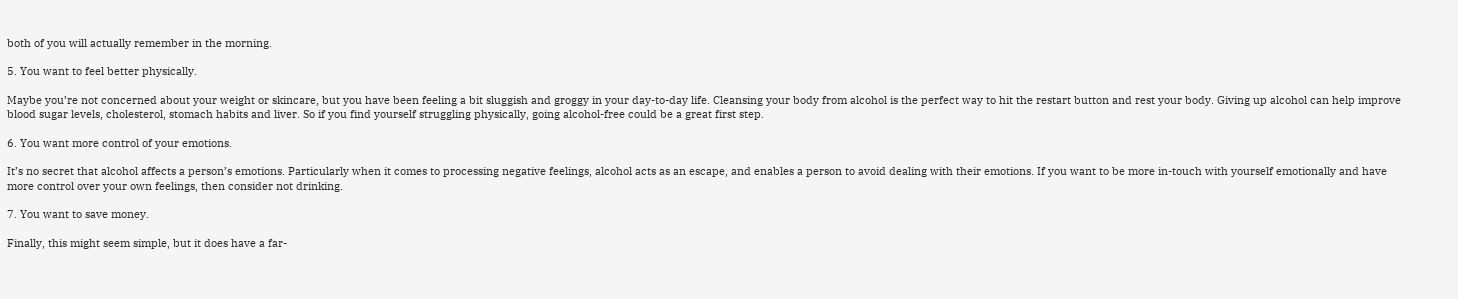both of you will actually remember in the morning.

5. You want to feel better physically.

Maybe you’re not concerned about your weight or skincare, but you have been feeling a bit sluggish and groggy in your day-to-day life. Cleansing your body from alcohol is the perfect way to hit the restart button and rest your body. Giving up alcohol can help improve blood sugar levels, cholesterol, stomach habits and liver. So if you find yourself struggling physically, going alcohol-free could be a great first step.

6. You want more control of your emotions.

It’s no secret that alcohol affects a person’s emotions. Particularly when it comes to processing negative feelings, alcohol acts as an escape, and enables a person to avoid dealing with their emotions. If you want to be more in-touch with yourself emotionally and have more control over your own feelings, then consider not drinking.

7. You want to save money.

Finally, this might seem simple, but it does have a far-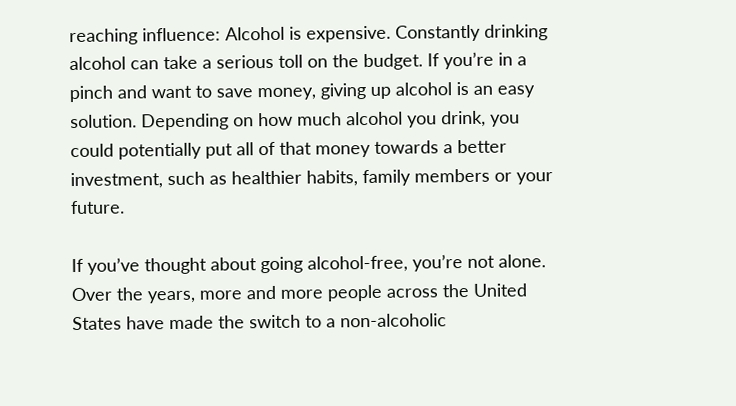reaching influence: Alcohol is expensive. Constantly drinking alcohol can take a serious toll on the budget. If you’re in a pinch and want to save money, giving up alcohol is an easy solution. Depending on how much alcohol you drink, you could potentially put all of that money towards a better investment, such as healthier habits, family members or your future.

If you’ve thought about going alcohol-free, you’re not alone. Over the years, more and more people across the United States have made the switch to a non-alcoholic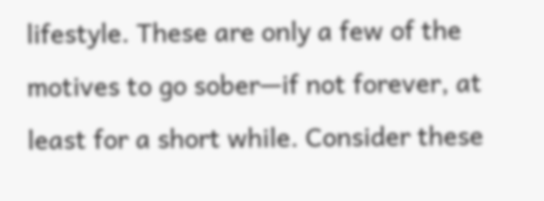lifestyle. These are only a few of the motives to go sober—if not forever, at least for a short while. Consider these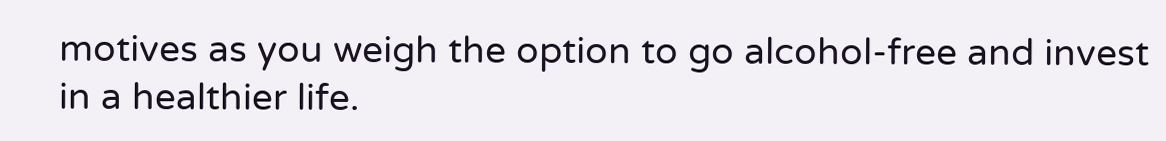motives as you weigh the option to go alcohol-free and invest in a healthier life.